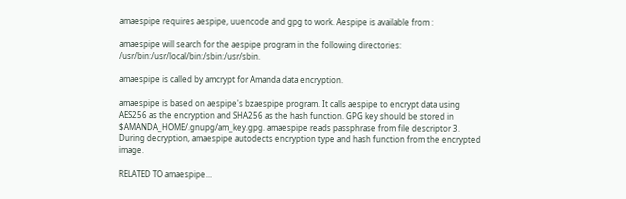amaespipe requires aespipe, uuencode and gpg to work. Aespipe is available from :

amaespipe will search for the aespipe program in the following directories: /usr/bin:/usr/local/bin:/sbin:/usr/sbin.

amaespipe is called by amcrypt for Amanda data encryption.

amaespipe is based on aespipe's bzaespipe program. It calls aespipe to encrypt data using AES256 as the encryption and SHA256 as the hash function. GPG key should be stored in $AMANDA_HOME/.gnupg/am_key.gpg. amaespipe reads passphrase from file descriptor 3. During decryption, amaespipe autodects encryption type and hash function from the encrypted image.

RELATED TO amaespipe…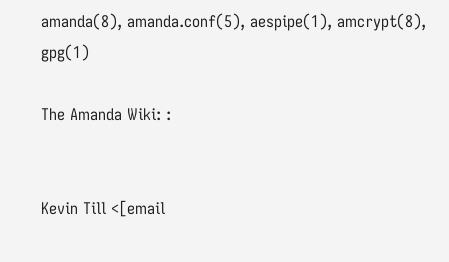amanda(8), amanda.conf(5), aespipe(1), amcrypt(8), gpg(1)

The Amanda Wiki: :


Kevin Till <[email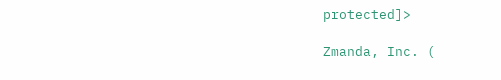protected]>

Zmanda, Inc. (